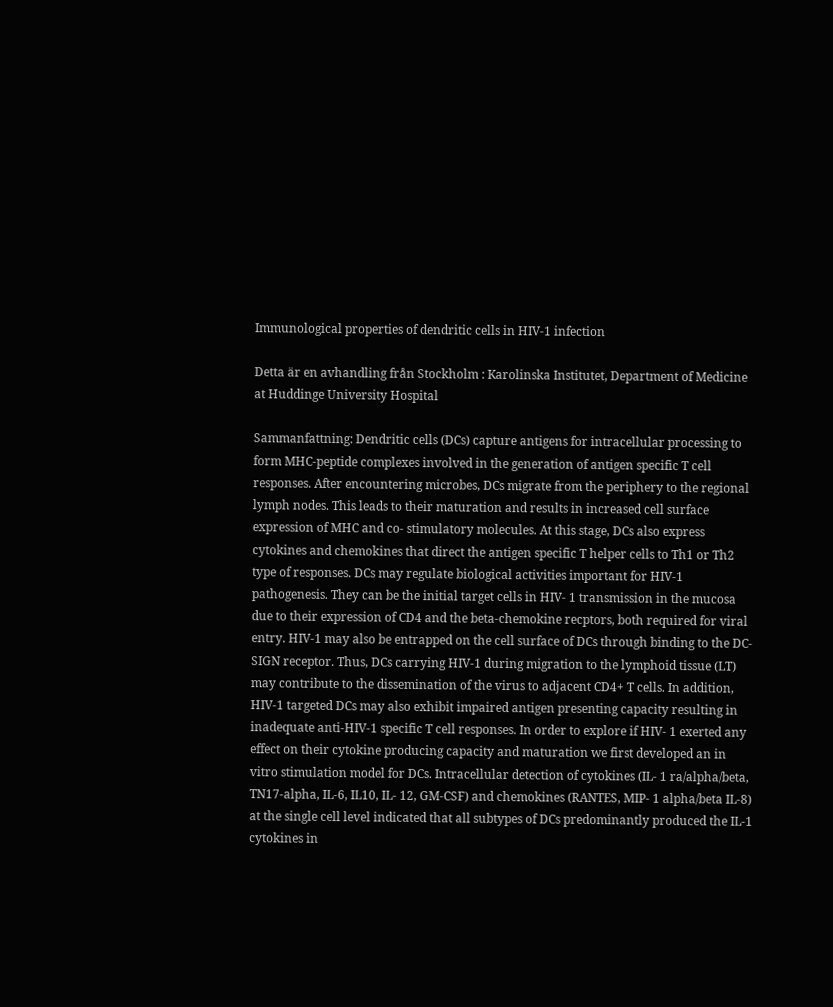Immunological properties of dendritic cells in HIV-1 infection

Detta är en avhandling från Stockholm : Karolinska Institutet, Department of Medicine at Huddinge University Hospital

Sammanfattning: Dendritic cells (DCs) capture antigens for intracellular processing to form MHC-peptide complexes involved in the generation of antigen specific T cell responses. After encountering microbes, DCs migrate from the periphery to the regional lymph nodes. This leads to their maturation and results in increased cell surface expression of MHC and co- stimulatory molecules. At this stage, DCs also express cytokines and chemokines that direct the antigen specific T helper cells to Th1 or Th2 type of responses. DCs may regulate biological activities important for HIV-1 pathogenesis. They can be the initial target cells in HIV- 1 transmission in the mucosa due to their expression of CD4 and the beta-chemokine recptors, both required for viral entry. HIV-1 may also be entrapped on the cell surface of DCs through binding to the DC-SIGN receptor. Thus, DCs carrying HIV-1 during migration to the lymphoid tissue (LT) may contribute to the dissemination of the virus to adjacent CD4+ T cells. In addition, HIV-1 targeted DCs may also exhibit impaired antigen presenting capacity resulting in inadequate anti-HIV-1 specific T cell responses. In order to explore if HIV- 1 exerted any effect on their cytokine producing capacity and maturation we first developed an in vitro stimulation model for DCs. Intracellular detection of cytokines (IL- 1 ra/alpha/beta, TN17-alpha, IL-6, IL10, IL- 12, GM-CSF) and chemokines (RANTES, MIP- 1 alpha/beta IL-8) at the single cell level indicated that all subtypes of DCs predominantly produced the IL-1 cytokines in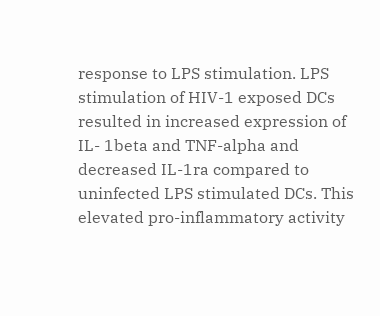response to LPS stimulation. LPS stimulation of HIV-1 exposed DCs resulted in increased expression of IL- 1beta and TNF-alpha and decreased IL-1ra compared to uninfected LPS stimulated DCs. This elevated pro-inflammatory activity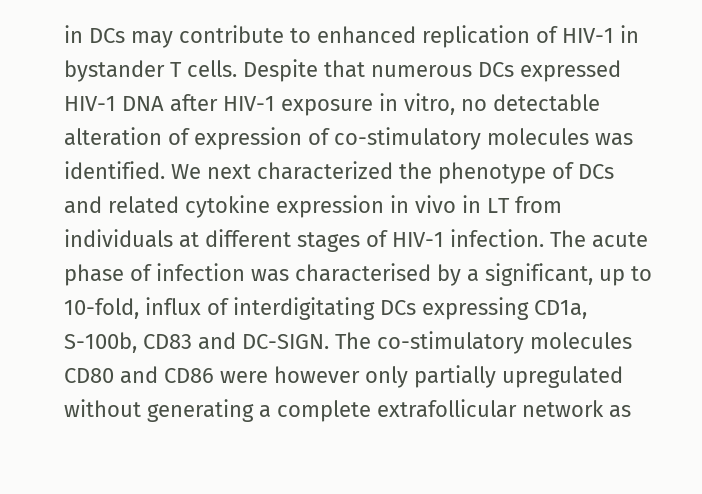in DCs may contribute to enhanced replication of HIV-1 in bystander T cells. Despite that numerous DCs expressed HIV-1 DNA after HIV-1 exposure in vitro, no detectable alteration of expression of co-stimulatory molecules was identified. We next characterized the phenotype of DCs and related cytokine expression in vivo in LT from individuals at different stages of HIV-1 infection. The acute phase of infection was characterised by a significant, up to 10-fold, influx of interdigitating DCs expressing CD1a, S-100b, CD83 and DC-SIGN. The co-stimulatory molecules CD80 and CD86 were however only partially upregulated without generating a complete extrafollicular network as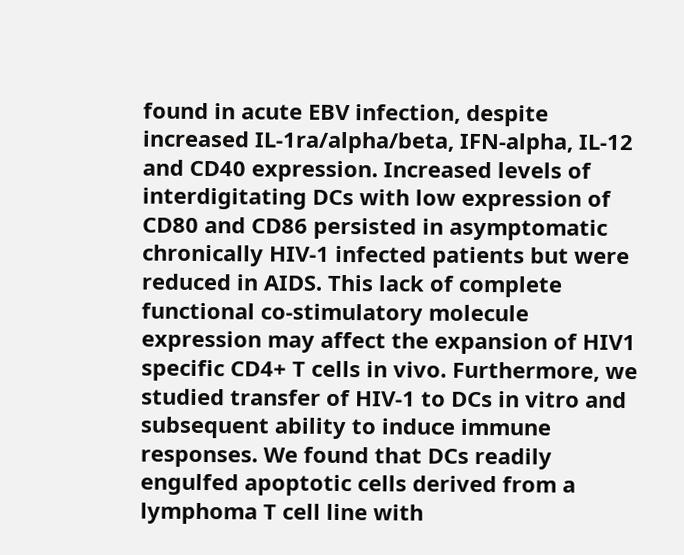found in acute EBV infection, despite increased IL-1ra/alpha/beta, IFN-alpha, IL-12 and CD40 expression. Increased levels of interdigitating DCs with low expression of CD80 and CD86 persisted in asymptomatic chronically HIV-1 infected patients but were reduced in AIDS. This lack of complete functional co-stimulatory molecule expression may affect the expansion of HIV1 specific CD4+ T cells in vivo. Furthermore, we studied transfer of HIV-1 to DCs in vitro and subsequent ability to induce immune responses. We found that DCs readily engulfed apoptotic cells derived from a lymphoma T cell line with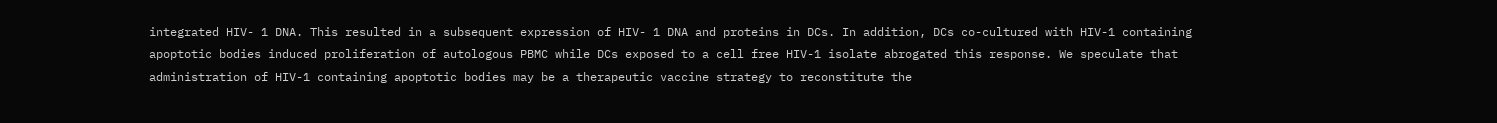integrated HIV- 1 DNA. This resulted in a subsequent expression of HIV- 1 DNA and proteins in DCs. In addition, DCs co-cultured with HIV-1 containing apoptotic bodies induced proliferation of autologous PBMC while DCs exposed to a cell free HIV-1 isolate abrogated this response. We speculate that administration of HIV-1 containing apoptotic bodies may be a therapeutic vaccine strategy to reconstitute the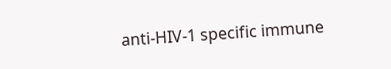anti-HIV-1 specific immune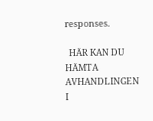responses.

  HÄR KAN DU HÄMTA AVHANDLINGEN I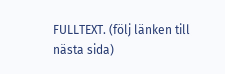FULLTEXT. (följ länken till nästa sida)